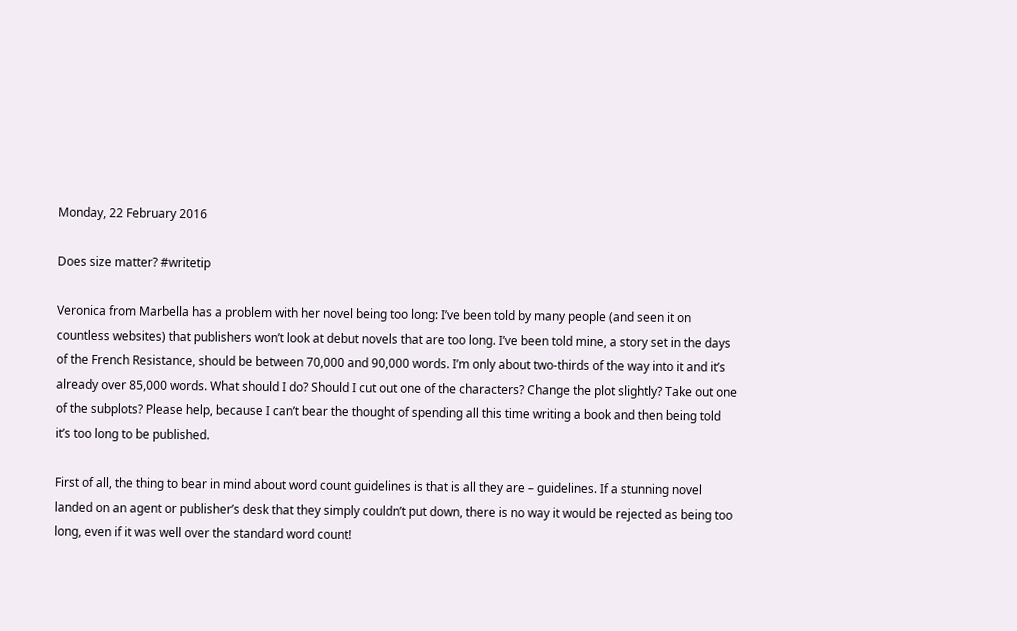Monday, 22 February 2016

Does size matter? #writetip

Veronica from Marbella has a problem with her novel being too long: I’ve been told by many people (and seen it on countless websites) that publishers won’t look at debut novels that are too long. I’ve been told mine, a story set in the days of the French Resistance, should be between 70,000 and 90,000 words. I’m only about two-thirds of the way into it and it’s already over 85,000 words. What should I do? Should I cut out one of the characters? Change the plot slightly? Take out one of the subplots? Please help, because I can’t bear the thought of spending all this time writing a book and then being told it’s too long to be published.

First of all, the thing to bear in mind about word count guidelines is that is all they are – guidelines. If a stunning novel landed on an agent or publisher’s desk that they simply couldn’t put down, there is no way it would be rejected as being too long, even if it was well over the standard word count!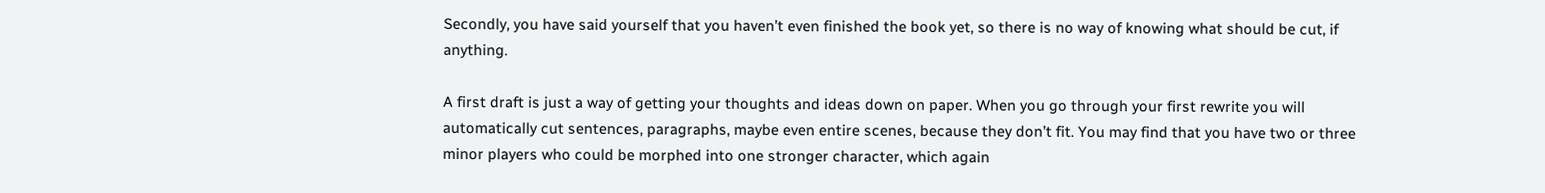Secondly, you have said yourself that you haven’t even finished the book yet, so there is no way of knowing what should be cut, if anything.

A first draft is just a way of getting your thoughts and ideas down on paper. When you go through your first rewrite you will automatically cut sentences, paragraphs, maybe even entire scenes, because they don’t fit. You may find that you have two or three minor players who could be morphed into one stronger character, which again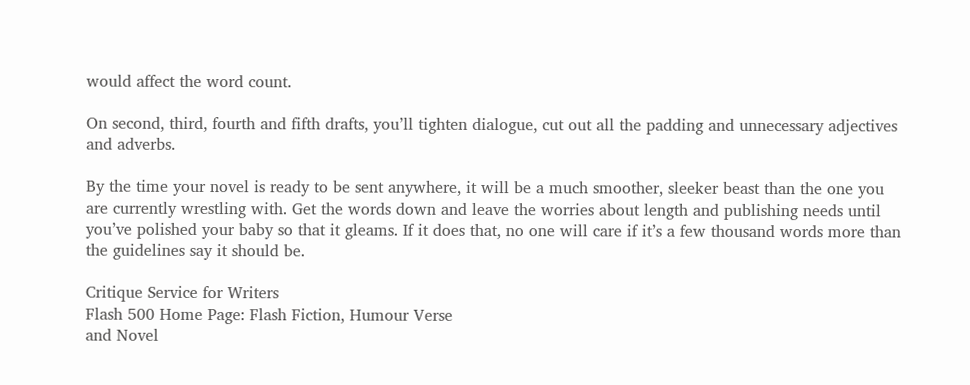would affect the word count.

On second, third, fourth and fifth drafts, you’ll tighten dialogue, cut out all the padding and unnecessary adjectives and adverbs.

By the time your novel is ready to be sent anywhere, it will be a much smoother, sleeker beast than the one you are currently wrestling with. Get the words down and leave the worries about length and publishing needs until you’ve polished your baby so that it gleams. If it does that, no one will care if it’s a few thousand words more than the guidelines say it should be.

Critique Service for Writers
Flash 500 Home Page: Flash Fiction, Humour Verse
and Novel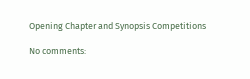Opening Chapter and Synopsis Competitions

No comments: